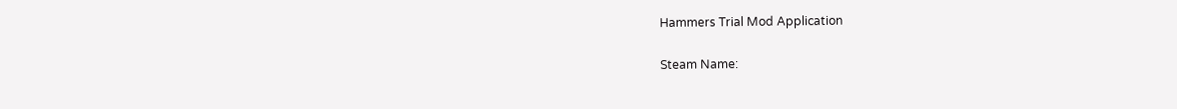Hammers Trial Mod Application

Steam Name: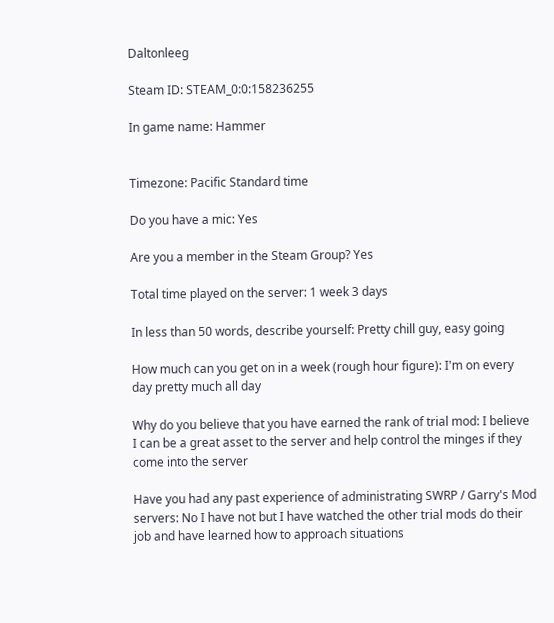Daltonleeg

Steam ID: STEAM_0:0:158236255

In game name: Hammer


Timezone: Pacific Standard time

Do you have a mic: Yes

Are you a member in the Steam Group? Yes

Total time played on the server: 1 week 3 days

In less than 50 words, describe yourself: Pretty chill guy, easy going

How much can you get on in a week (rough hour figure): I'm on every day pretty much all day

Why do you believe that you have earned the rank of trial mod: I believe I can be a great asset to the server and help control the minges if they come into the server

Have you had any past experience of administrating SWRP / Garry's Mod servers: No I have not but I have watched the other trial mods do their job and have learned how to approach situations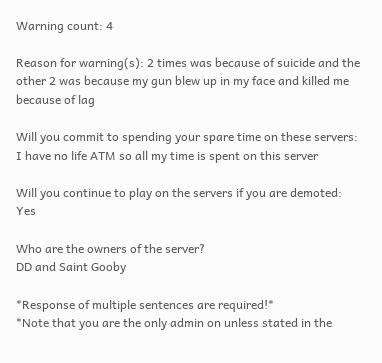Warning count: 4

Reason for warning(s): 2 times was because of suicide and the other 2 was because my gun blew up in my face and killed me because of lag

Will you commit to spending your spare time on these servers: I have no life ATM so all my time is spent on this server

Will you continue to play on the servers if you are demoted: Yes

Who are the owners of the server?
DD and Saint Gooby

*Response of multiple sentences are required!*
*Note that you are the only admin on unless stated in the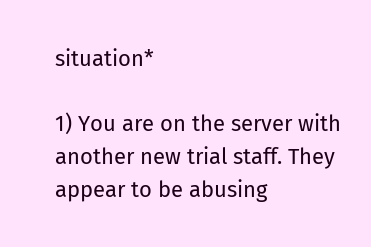situation*

1) You are on the server with another new trial staff. They appear to be abusing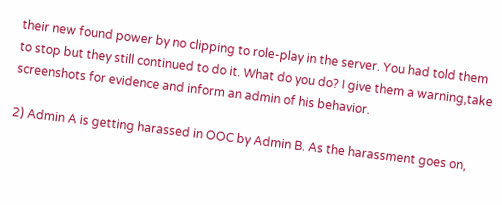their new found power by no clipping to role-play in the server. You had told them to stop but they still continued to do it. What do you do? I give them a warning,take screenshots for evidence and inform an admin of his behavior.

2) Admin A is getting harassed in OOC by Admin B. As the harassment goes on,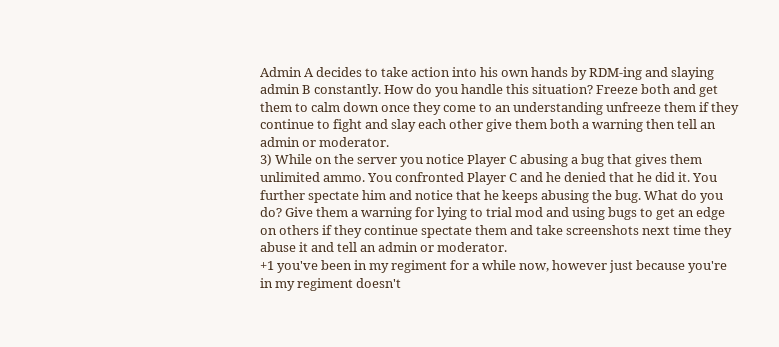Admin A decides to take action into his own hands by RDM-ing and slaying admin B constantly. How do you handle this situation? Freeze both and get them to calm down once they come to an understanding unfreeze them if they continue to fight and slay each other give them both a warning then tell an admin or moderator.
3) While on the server you notice Player C abusing a bug that gives them unlimited ammo. You confronted Player C and he denied that he did it. You further spectate him and notice that he keeps abusing the bug. What do you do? Give them a warning for lying to trial mod and using bugs to get an edge on others if they continue spectate them and take screenshots next time they abuse it and tell an admin or moderator.
+1 you've been in my regiment for a while now, however just because you're in my regiment doesn't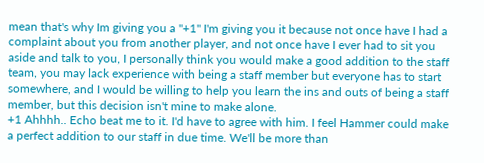mean that's why Im giving you a "+1" I'm giving you it because not once have I had a complaint about you from another player, and not once have I ever had to sit you aside and talk to you, I personally think you would make a good addition to the staff team, you may lack experience with being a staff member but everyone has to start somewhere, and I would be willing to help you learn the ins and outs of being a staff member, but this decision isn't mine to make alone.
+1 Ahhhh.. Echo beat me to it. I'd have to agree with him. I feel Hammer could make a perfect addition to our staff in due time. We'll be more than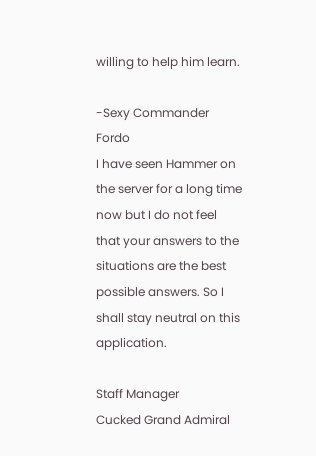willing to help him learn.

-Sexy Commander Fordo
I have seen Hammer on the server for a long time now but I do not feel that your answers to the situations are the best possible answers. So I shall stay neutral on this application.

Staff Manager
Cucked Grand Admiral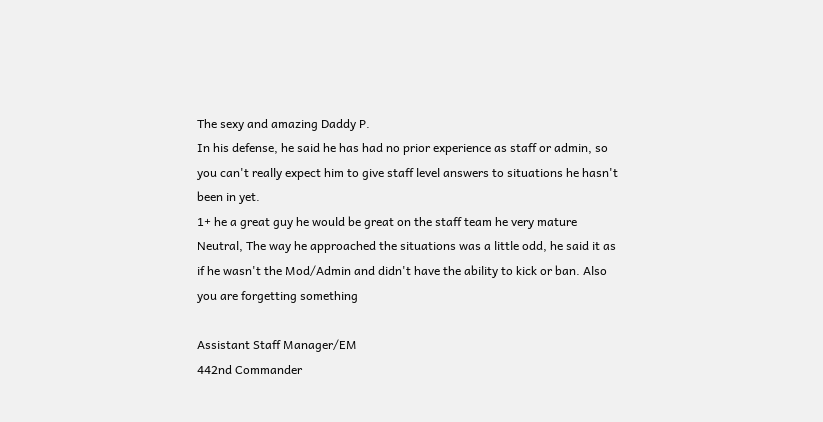The sexy and amazing Daddy P.
In his defense, he said he has had no prior experience as staff or admin, so you can't really expect him to give staff level answers to situations he hasn't been in yet.
1+ he a great guy he would be great on the staff team he very mature
Neutral, The way he approached the situations was a little odd, he said it as if he wasn't the Mod/Admin and didn't have the ability to kick or ban. Also you are forgetting something

Assistant Staff Manager/EM
442nd Commander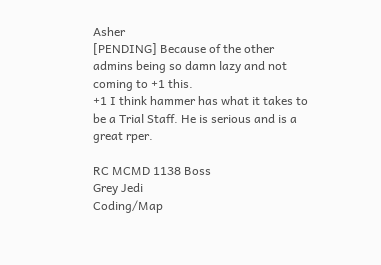Asher
[PENDING] Because of the other admins being so damn lazy and not coming to +1 this.
+1 I think hammer has what it takes to be a Trial Staff. He is serious and is a great rper.

RC MCMD 1138 Boss
Grey Jedi
Coding/Map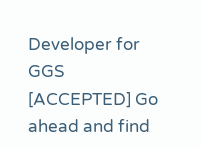Developer for GGS
[ACCEPTED] Go ahead and find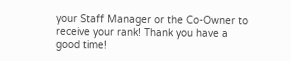your Staff Manager or the Co-Owner to receive your rank! Thank you have a good time!